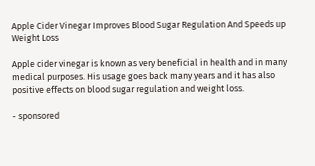Apple Cider Vinegar Improves Blood Sugar Regulation And Speeds up Weight Loss

Apple cider vinegar is known as very beneficial in health and in many medical purposes. His usage goes back many years and it has also positive effects on blood sugar regulation and weight loss.

- sponsored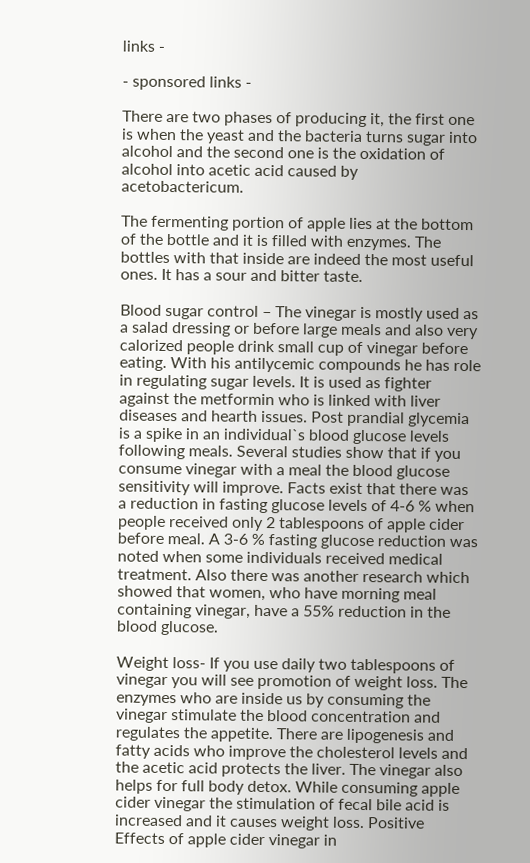links -

- sponsored links -

There are two phases of producing it, the first one is when the yeast and the bacteria turns sugar into alcohol and the second one is the oxidation of alcohol into acetic acid caused by acetobactericum.

The fermenting portion of apple lies at the bottom of the bottle and it is filled with enzymes. The bottles with that inside are indeed the most useful ones. It has a sour and bitter taste.

Blood sugar control – The vinegar is mostly used as a salad dressing or before large meals and also very calorized people drink small cup of vinegar before eating. With his antilycemic compounds he has role in regulating sugar levels. It is used as fighter against the metformin who is linked with liver diseases and hearth issues. Post prandial glycemia is a spike in an individual`s blood glucose levels following meals. Several studies show that if you consume vinegar with a meal the blood glucose sensitivity will improve. Facts exist that there was a reduction in fasting glucose levels of 4-6 % when people received only 2 tablespoons of apple cider before meal. A 3-6 % fasting glucose reduction was noted when some individuals received medical treatment. Also there was another research which showed that women, who have morning meal containing vinegar, have a 55% reduction in the blood glucose.

Weight loss- If you use daily two tablespoons of vinegar you will see promotion of weight loss. The enzymes who are inside us by consuming the vinegar stimulate the blood concentration and regulates the appetite. There are lipogenesis and fatty acids who improve the cholesterol levels and the acetic acid protects the liver. The vinegar also helps for full body detox. While consuming apple cider vinegar the stimulation of fecal bile acid is increased and it causes weight loss. Positive Effects of apple cider vinegar in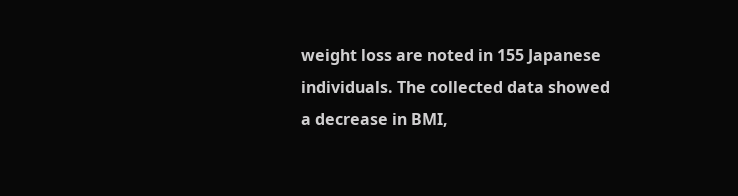weight loss are noted in 155 Japanese individuals. The collected data showed a decrease in BMI,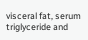visceral fat, serum triglyceride and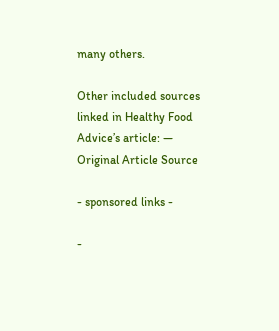many others.

Other included sources linked in Healthy Food Advice’s article: — Original Article Source

- sponsored links -

-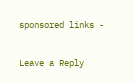sponsored links -


Leave a Reply